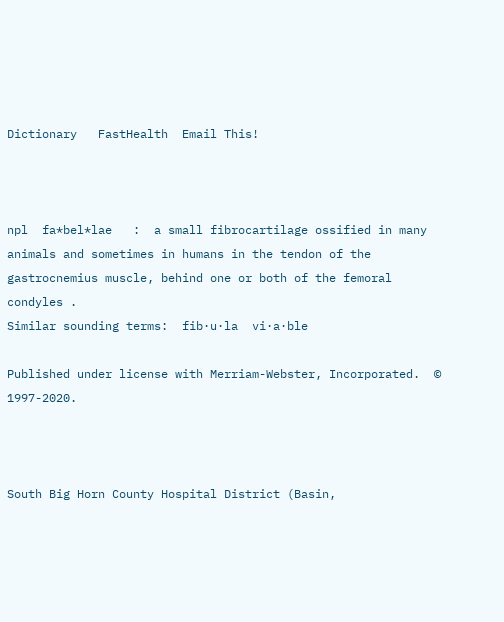Dictionary   FastHealth  Email This!



npl  fa*bel*lae   :  a small fibrocartilage ossified in many animals and sometimes in humans in the tendon of the gastrocnemius muscle, behind one or both of the femoral condyles .
Similar sounding terms:  fib·u·la  vi·a·ble

Published under license with Merriam-Webster, Incorporated.  © 1997-2020.



South Big Horn County Hospital District (Basin,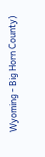Wyoming - Big Horn County)